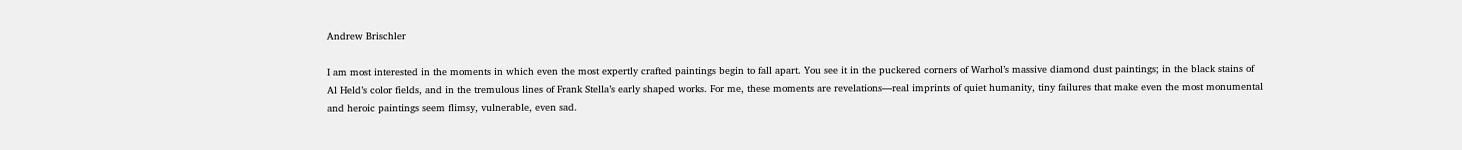Andrew Brischler

I am most interested in the moments in which even the most expertly crafted paintings begin to fall apart. You see it in the puckered corners of Warhol’s massive diamond dust paintings; in the black stains of Al Held’s color fields, and in the tremulous lines of Frank Stella’s early shaped works. For me, these moments are revelations—real imprints of quiet humanity, tiny failures that make even the most monumental and heroic paintings seem flimsy, vulnerable, even sad.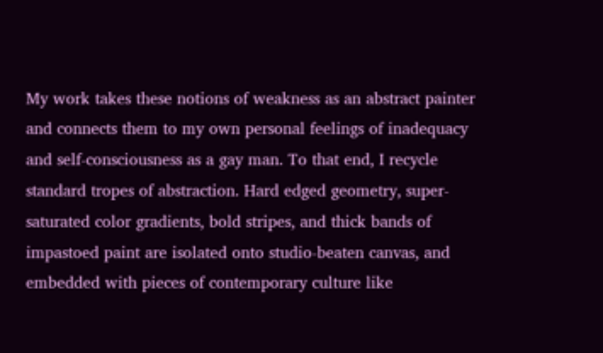My work takes these notions of weakness as an abstract painter and connects them to my own personal feelings of inadequacy and self-consciousness as a gay man. To that end, I recycle standard tropes of abstraction. Hard edged geometry, super-saturated color gradients, bold stripes, and thick bands of impastoed paint are isolated onto studio-beaten canvas, and embedded with pieces of contemporary culture like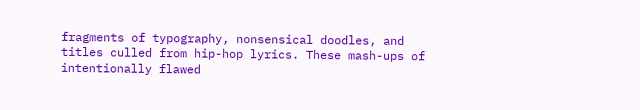fragments of typography, nonsensical doodles, and titles culled from hip-hop lyrics. These mash-ups of intentionally flawed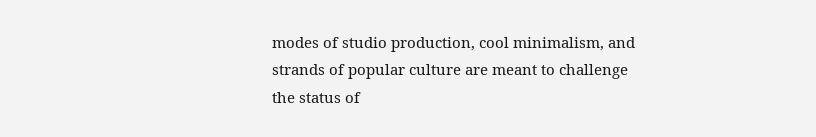modes of studio production, cool minimalism, and strands of popular culture are meant to challenge the status of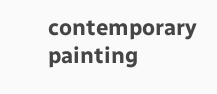contemporary painting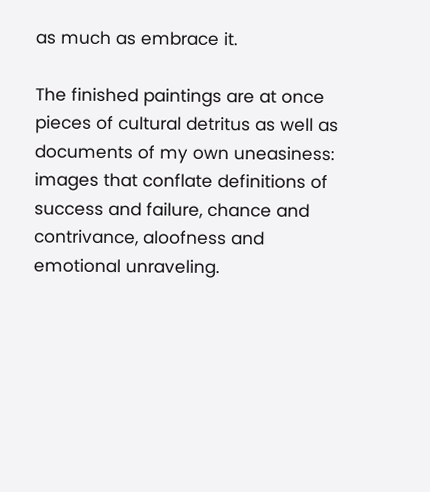as much as embrace it.

The finished paintings are at once pieces of cultural detritus as well as documents of my own uneasiness: images that conflate definitions of success and failure, chance and contrivance, aloofness and emotional unraveling.